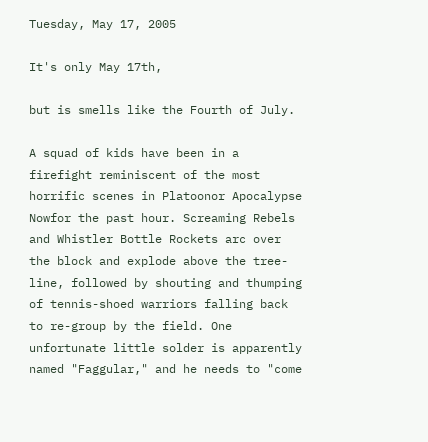Tuesday, May 17, 2005

It's only May 17th,

but is smells like the Fourth of July.

A squad of kids have been in a firefight reminiscent of the most horrific scenes in Platoonor Apocalypse Nowfor the past hour. Screaming Rebels and Whistler Bottle Rockets arc over the block and explode above the tree-line, followed by shouting and thumping of tennis-shoed warriors falling back to re-group by the field. One unfortunate little solder is apparently named "Faggular," and he needs to "come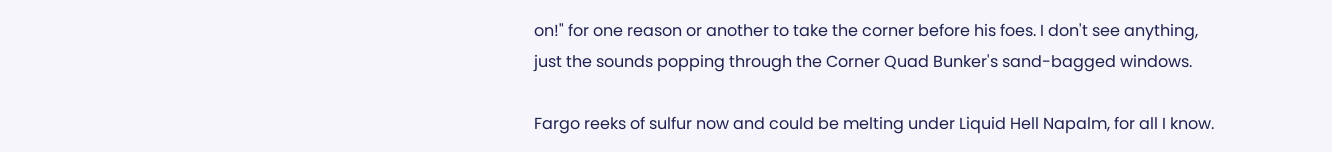on!" for one reason or another to take the corner before his foes. I don't see anything, just the sounds popping through the Corner Quad Bunker's sand-bagged windows.

Fargo reeks of sulfur now and could be melting under Liquid Hell Napalm, for all I know.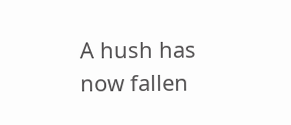A hush has now fallen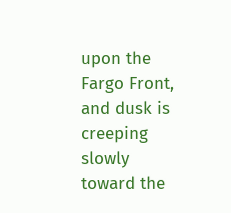upon the Fargo Front, and dusk is creeping slowly toward the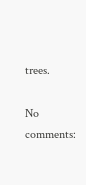trees.

No comments: